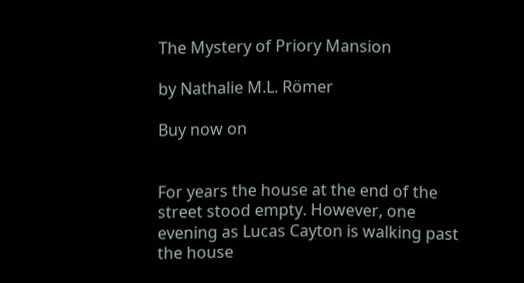The Mystery of Priory Mansion

by Nathalie M.L. Römer

Buy now on


For years the house at the end of the street stood empty. However, one evening as Lucas Cayton is walking past the house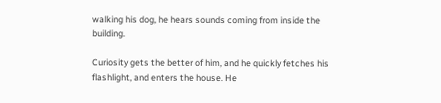walking his dog, he hears sounds coming from inside the building.

Curiosity gets the better of him, and he quickly fetches his flashlight, and enters the house. He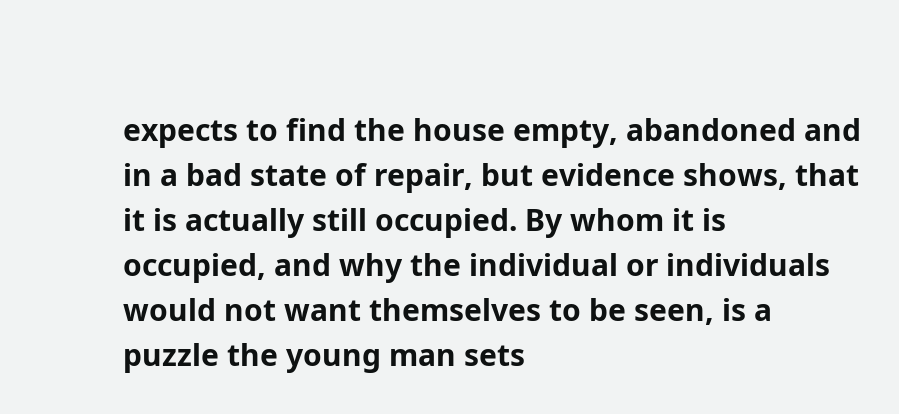expects to find the house empty, abandoned and in a bad state of repair, but evidence shows, that it is actually still occupied. By whom it is occupied, and why the individual or individuals would not want themselves to be seen, is a puzzle the young man sets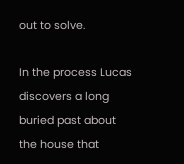out to solve.

In the process Lucas discovers a long buried past about the house that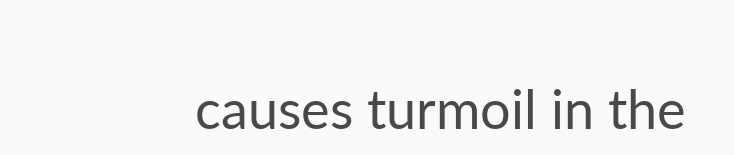causes turmoil in the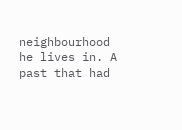neighbourhood he lives in. A past that had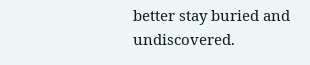better stay buried and undiscovered.